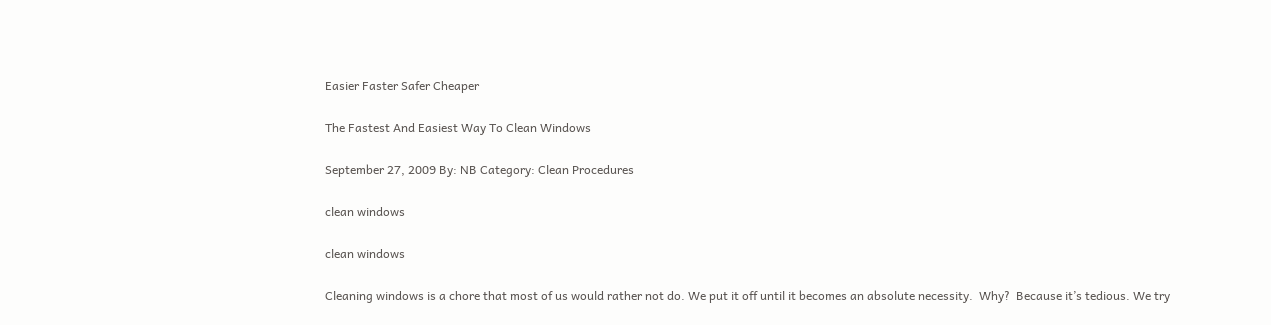Easier Faster Safer Cheaper

The Fastest And Easiest Way To Clean Windows

September 27, 2009 By: NB Category: Clean Procedures

clean windows

clean windows

Cleaning windows is a chore that most of us would rather not do. We put it off until it becomes an absolute necessity.  Why?  Because it’s tedious. We try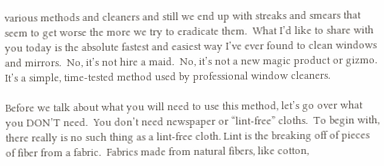various methods and cleaners and still we end up with streaks and smears that seem to get worse the more we try to eradicate them.  What I’d like to share with you today is the absolute fastest and easiest way I’ve ever found to clean windows and mirrors.  No, it’s not hire a maid.  No, it’s not a new magic product or gizmo.  It’s a simple, time-tested method used by professional window cleaners.

Before we talk about what you will need to use this method, let’s go over what you DON’T need.  You don’t need newspaper or “lint-free” cloths.  To begin with, there really is no such thing as a lint-free cloth. Lint is the breaking off of pieces of fiber from a fabric.  Fabrics made from natural fibers, like cotton,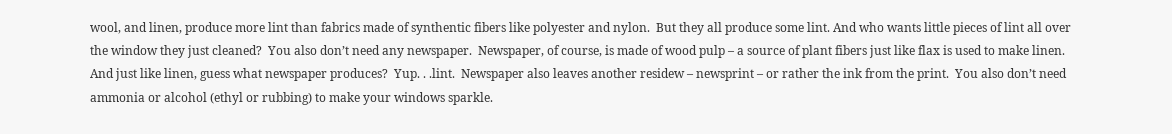wool, and linen, produce more lint than fabrics made of synthentic fibers like polyester and nylon.  But they all produce some lint. And who wants little pieces of lint all over the window they just cleaned?  You also don’t need any newspaper.  Newspaper, of course, is made of wood pulp – a source of plant fibers just like flax is used to make linen.  And just like linen, guess what newspaper produces?  Yup. . .lint.  Newspaper also leaves another residew – newsprint – or rather the ink from the print.  You also don’t need ammonia or alcohol (ethyl or rubbing) to make your windows sparkle.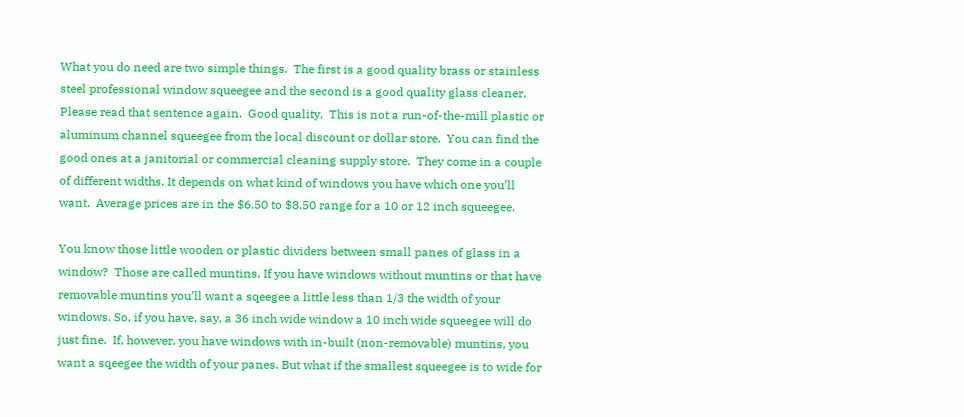What you do need are two simple things.  The first is a good quality brass or stainless steel professional window squeegee and the second is a good quality glass cleaner.  Please read that sentence again.  Good quality.  This is not a run-of-the-mill plastic or aluminum channel squeegee from the local discount or dollar store.  You can find the good ones at a janitorial or commercial cleaning supply store.  They come in a couple of different widths. It depends on what kind of windows you have which one you’ll want.  Average prices are in the $6.50 to $8.50 range for a 10 or 12 inch squeegee.

You know those little wooden or plastic dividers between small panes of glass in a window?  Those are called muntins. If you have windows without muntins or that have removable muntins you’ll want a sqeegee a little less than 1/3 the width of your windows. So, if you have, say, a 36 inch wide window a 10 inch wide squeegee will do just fine.  If, however, you have windows with in-built (non-removable) muntins, you want a sqeegee the width of your panes. But what if the smallest squeegee is to wide for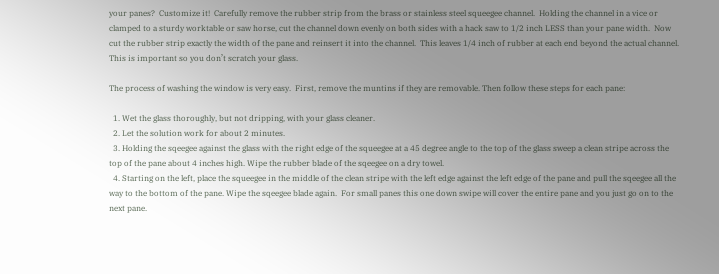your panes?  Customize it!  Carefully remove the rubber strip from the brass or stainless steel squeegee channel.  Holding the channel in a vice or clamped to a sturdy worktable or saw horse, cut the channel down evenly on both sides with a hack saw to 1/2 inch LESS than your pane width.  Now cut the rubber strip exactly the width of the pane and reinsert it into the channel.  This leaves 1/4 inch of rubber at each end beyond the actual channel.  This is important so you don’t scratch your glass.

The process of washing the window is very easy.  First, remove the muntins if they are removable. Then follow these steps for each pane:

  1. Wet the glass thoroughly, but not dripping, with your glass cleaner.
  2. Let the solution work for about 2 minutes.
  3. Holding the sqeegee against the glass with the right edge of the squeegee at a 45 degree angle to the top of the glass sweep a clean stripe across the top of the pane about 4 inches high. Wipe the rubber blade of the sqeegee on a dry towel.
  4. Starting on the left, place the squeegee in the middle of the clean stripe with the left edge against the left edge of the pane and pull the sqeegee all the way to the bottom of the pane. Wipe the sqeegee blade again.  For small panes this one down swipe will cover the entire pane and you just go on to the next pane.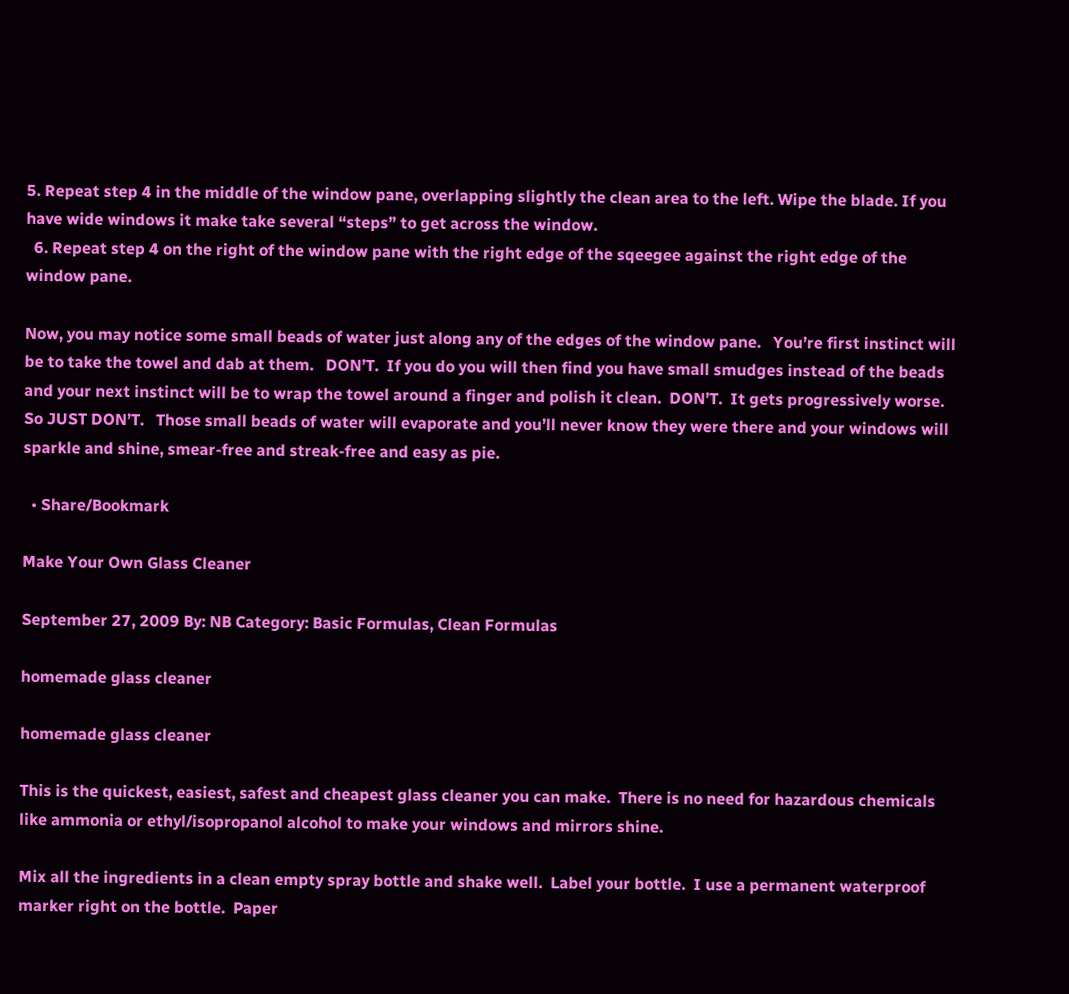5. Repeat step 4 in the middle of the window pane, overlapping slightly the clean area to the left. Wipe the blade. If you have wide windows it make take several “steps” to get across the window.
  6. Repeat step 4 on the right of the window pane with the right edge of the sqeegee against the right edge of the window pane.

Now, you may notice some small beads of water just along any of the edges of the window pane.   You’re first instinct will be to take the towel and dab at them.   DON’T.  If you do you will then find you have small smudges instead of the beads and your next instinct will be to wrap the towel around a finger and polish it clean.  DON’T.  It gets progressively worse.   So JUST DON’T.   Those small beads of water will evaporate and you’ll never know they were there and your windows will sparkle and shine, smear-free and streak-free and easy as pie.

  • Share/Bookmark

Make Your Own Glass Cleaner

September 27, 2009 By: NB Category: Basic Formulas, Clean Formulas

homemade glass cleaner

homemade glass cleaner

This is the quickest, easiest, safest and cheapest glass cleaner you can make.  There is no need for hazardous chemicals like ammonia or ethyl/isopropanol alcohol to make your windows and mirrors shine.

Mix all the ingredients in a clean empty spray bottle and shake well.  Label your bottle.  I use a permanent waterproof marker right on the bottle.  Paper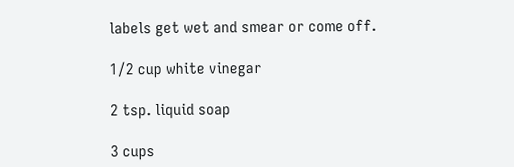labels get wet and smear or come off.

1/2 cup white vinegar

2 tsp. liquid soap

3 cups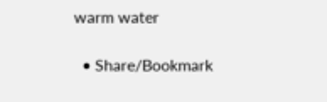warm water

  • Share/Bookmark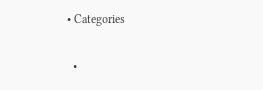• Categories

  •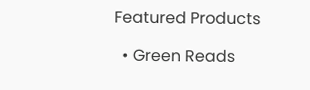Featured Products

  • Green Reads